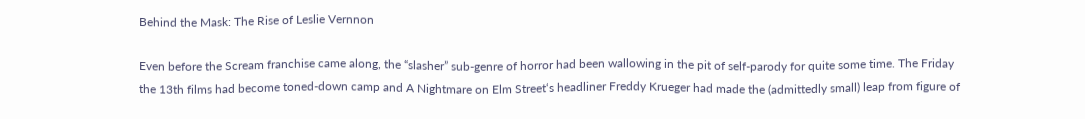Behind the Mask: The Rise of Leslie Vernnon

Even before the Scream franchise came along, the “slasher” sub-genre of horror had been wallowing in the pit of self-parody for quite some time. The Friday the 13th films had become toned-down camp and A Nightmare on Elm Street‘s headliner Freddy Krueger had made the (admittedly small) leap from figure of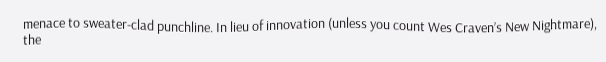menace to sweater-clad punchline. In lieu of innovation (unless you count Wes Craven’s New Nightmare), the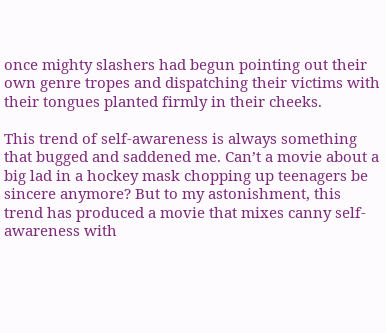once mighty slashers had begun pointing out their own genre tropes and dispatching their victims with their tongues planted firmly in their cheeks.

This trend of self-awareness is always something that bugged and saddened me. Can’t a movie about a big lad in a hockey mask chopping up teenagers be sincere anymore? But to my astonishment, this trend has produced a movie that mixes canny self-awareness with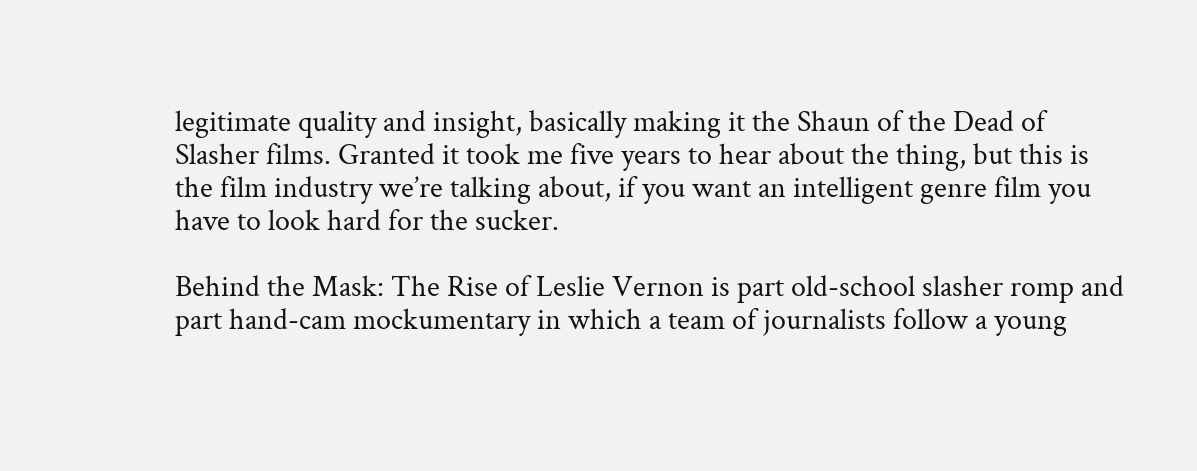legitimate quality and insight, basically making it the Shaun of the Dead of Slasher films. Granted it took me five years to hear about the thing, but this is the film industry we’re talking about, if you want an intelligent genre film you have to look hard for the sucker.

Behind the Mask: The Rise of Leslie Vernon is part old-school slasher romp and part hand-cam mockumentary in which a team of journalists follow a young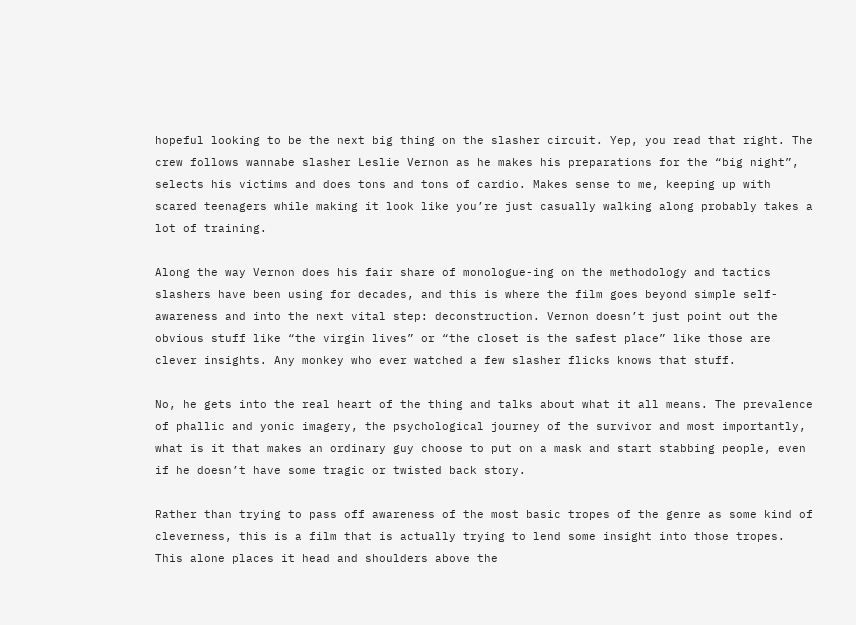hopeful looking to be the next big thing on the slasher circuit. Yep, you read that right. The crew follows wannabe slasher Leslie Vernon as he makes his preparations for the “big night”, selects his victims and does tons and tons of cardio. Makes sense to me, keeping up with scared teenagers while making it look like you’re just casually walking along probably takes a lot of training.

Along the way Vernon does his fair share of monologue-ing on the methodology and tactics slashers have been using for decades, and this is where the film goes beyond simple self-awareness and into the next vital step: deconstruction. Vernon doesn’t just point out the obvious stuff like “the virgin lives” or “the closet is the safest place” like those are clever insights. Any monkey who ever watched a few slasher flicks knows that stuff.

No, he gets into the real heart of the thing and talks about what it all means. The prevalence of phallic and yonic imagery, the psychological journey of the survivor and most importantly, what is it that makes an ordinary guy choose to put on a mask and start stabbing people, even if he doesn’t have some tragic or twisted back story.

Rather than trying to pass off awareness of the most basic tropes of the genre as some kind of cleverness, this is a film that is actually trying to lend some insight into those tropes. This alone places it head and shoulders above the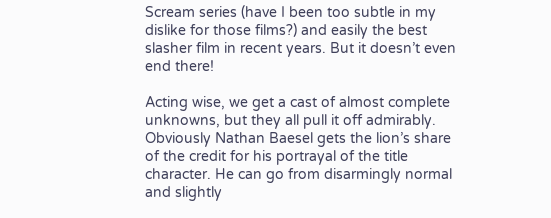Scream series (have I been too subtle in my dislike for those films?) and easily the best slasher film in recent years. But it doesn’t even end there!

Acting wise, we get a cast of almost complete unknowns, but they all pull it off admirably. Obviously Nathan Baesel gets the lion’s share of the credit for his portrayal of the title character. He can go from disarmingly normal and slightly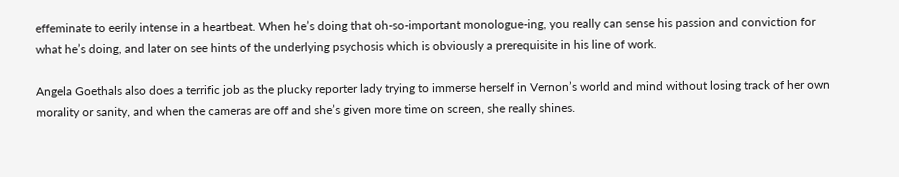effeminate to eerily intense in a heartbeat. When he’s doing that oh-so-important monologue-ing, you really can sense his passion and conviction for what he’s doing, and later on see hints of the underlying psychosis which is obviously a prerequisite in his line of work.

Angela Goethals also does a terrific job as the plucky reporter lady trying to immerse herself in Vernon’s world and mind without losing track of her own morality or sanity, and when the cameras are off and she’s given more time on screen, she really shines.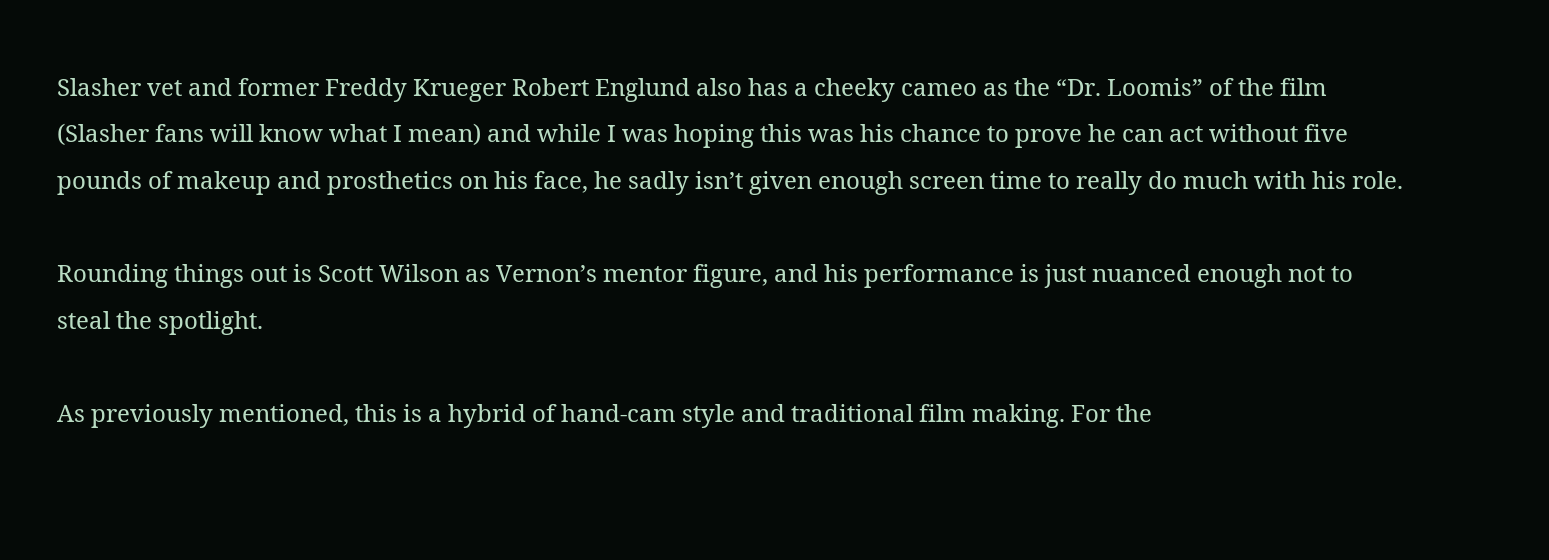Slasher vet and former Freddy Krueger Robert Englund also has a cheeky cameo as the “Dr. Loomis” of the film (Slasher fans will know what I mean) and while I was hoping this was his chance to prove he can act without five pounds of makeup and prosthetics on his face, he sadly isn’t given enough screen time to really do much with his role.

Rounding things out is Scott Wilson as Vernon’s mentor figure, and his performance is just nuanced enough not to steal the spotlight.

As previously mentioned, this is a hybrid of hand-cam style and traditional film making. For the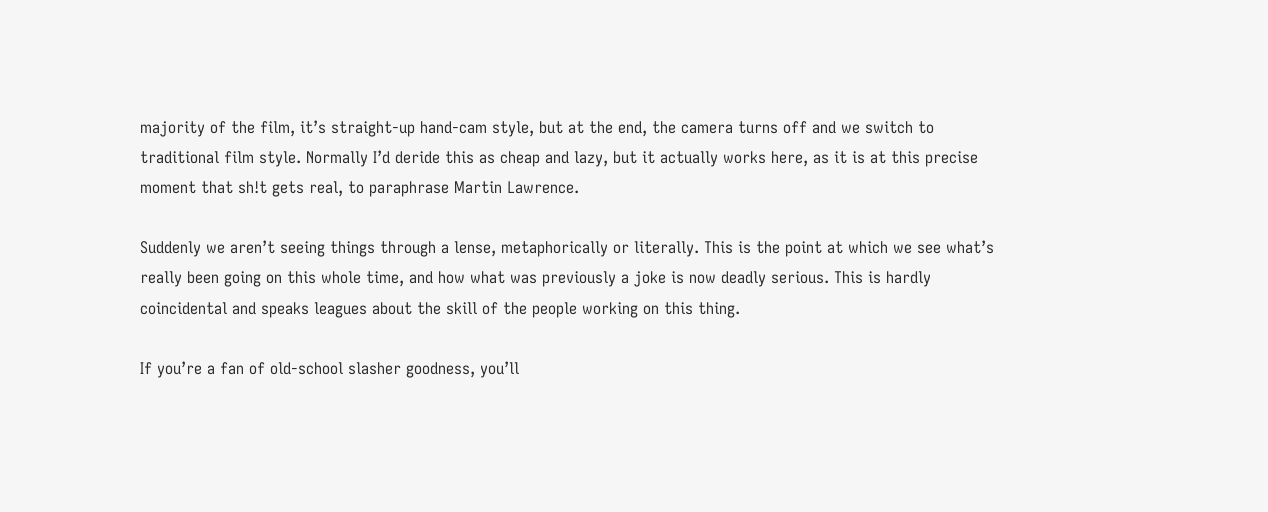majority of the film, it’s straight-up hand-cam style, but at the end, the camera turns off and we switch to traditional film style. Normally I’d deride this as cheap and lazy, but it actually works here, as it is at this precise moment that sh!t gets real, to paraphrase Martin Lawrence.

Suddenly we aren’t seeing things through a lense, metaphorically or literally. This is the point at which we see what’s really been going on this whole time, and how what was previously a joke is now deadly serious. This is hardly coincidental and speaks leagues about the skill of the people working on this thing.

If you’re a fan of old-school slasher goodness, you’ll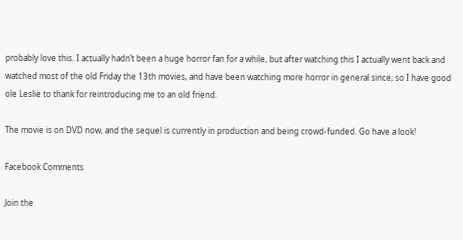probably love this. I actually hadn’t been a huge horror fan for a while, but after watching this I actually went back and watched most of the old Friday the 13th movies, and have been watching more horror in general since, so I have good ole Leslie to thank for reintroducing me to an old friend.

The movie is on DVD now, and the sequel is currently in production and being crowd-funded. Go have a look!

Facebook Comments

Join the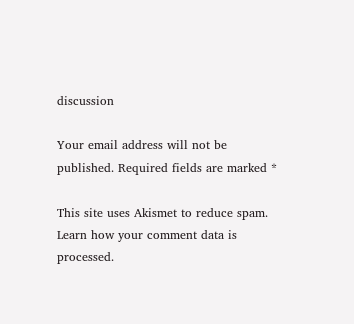discussion

Your email address will not be published. Required fields are marked *

This site uses Akismet to reduce spam. Learn how your comment data is processed.